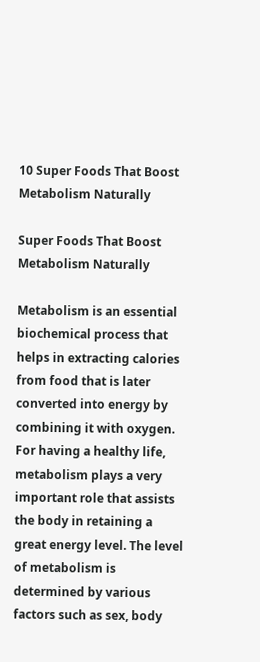10 Super Foods That Boost Metabolism Naturally

Super Foods That Boost Metabolism Naturally

Metabolism is an essential biochemical process that helps in extracting calories from food that is later converted into energy by combining it with oxygen. For having a healthy life, metabolism plays a very important role that assists the body in retaining a great energy level. The level of metabolism is determined by various factors such as sex, body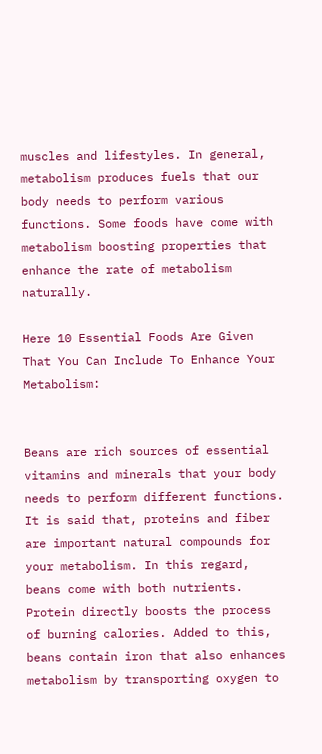muscles and lifestyles. In general, metabolism produces fuels that our body needs to perform various functions. Some foods have come with metabolism boosting properties that enhance the rate of metabolism naturally.

Here 10 Essential Foods Are Given That You Can Include To Enhance Your Metabolism:


Beans are rich sources of essential vitamins and minerals that your body needs to perform different functions. It is said that, proteins and fiber are important natural compounds for your metabolism. In this regard, beans come with both nutrients. Protein directly boosts the process of burning calories. Added to this, beans contain iron that also enhances metabolism by transporting oxygen to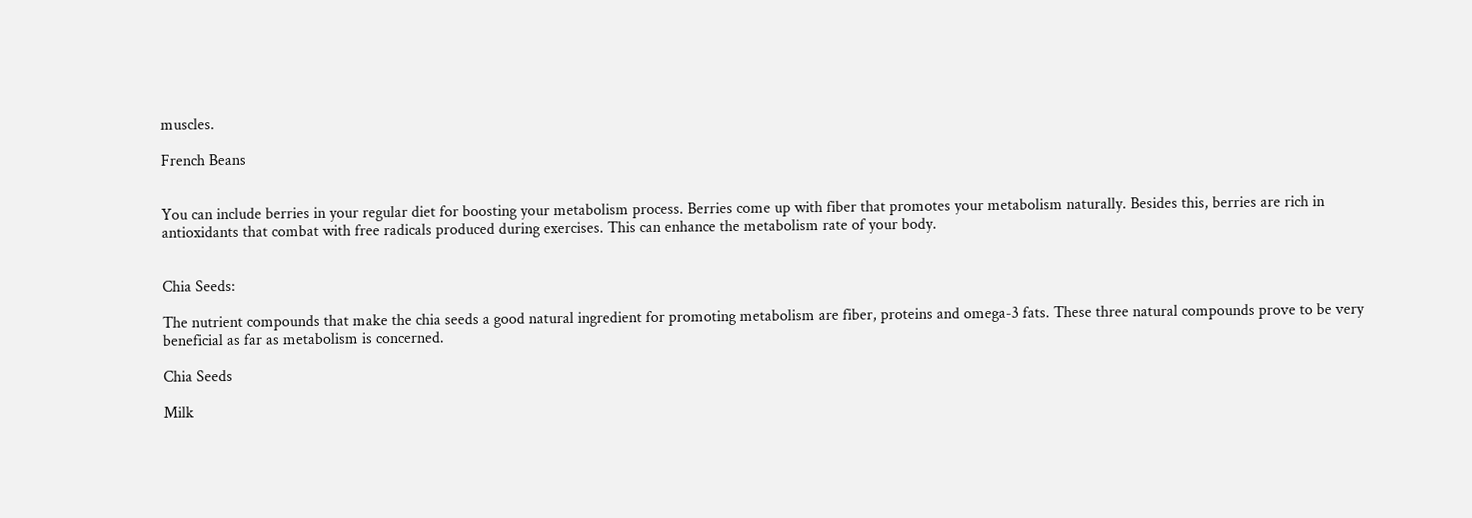muscles.

French Beans


You can include berries in your regular diet for boosting your metabolism process. Berries come up with fiber that promotes your metabolism naturally. Besides this, berries are rich in antioxidants that combat with free radicals produced during exercises. This can enhance the metabolism rate of your body.


Chia Seeds:

The nutrient compounds that make the chia seeds a good natural ingredient for promoting metabolism are fiber, proteins and omega-3 fats. These three natural compounds prove to be very beneficial as far as metabolism is concerned.

Chia Seeds

Milk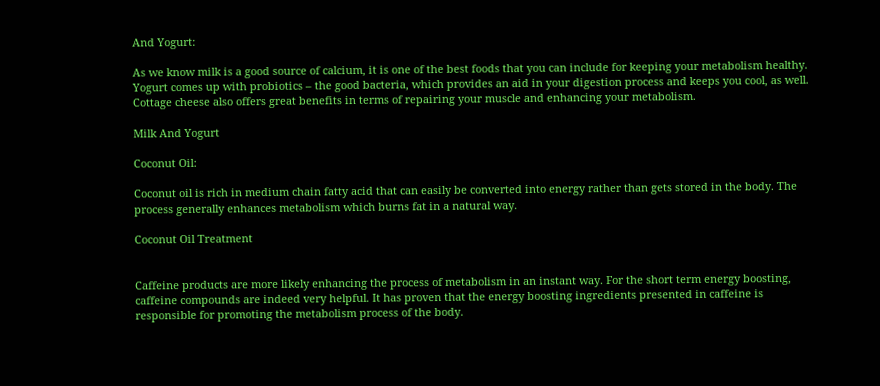And Yogurt:

As we know milk is a good source of calcium, it is one of the best foods that you can include for keeping your metabolism healthy. Yogurt comes up with probiotics – the good bacteria, which provides an aid in your digestion process and keeps you cool, as well. Cottage cheese also offers great benefits in terms of repairing your muscle and enhancing your metabolism.

Milk And Yogurt

Coconut Oil:

Coconut oil is rich in medium chain fatty acid that can easily be converted into energy rather than gets stored in the body. The process generally enhances metabolism which burns fat in a natural way.

Coconut Oil Treatment


Caffeine products are more likely enhancing the process of metabolism in an instant way. For the short term energy boosting, caffeine compounds are indeed very helpful. It has proven that the energy boosting ingredients presented in caffeine is responsible for promoting the metabolism process of the body.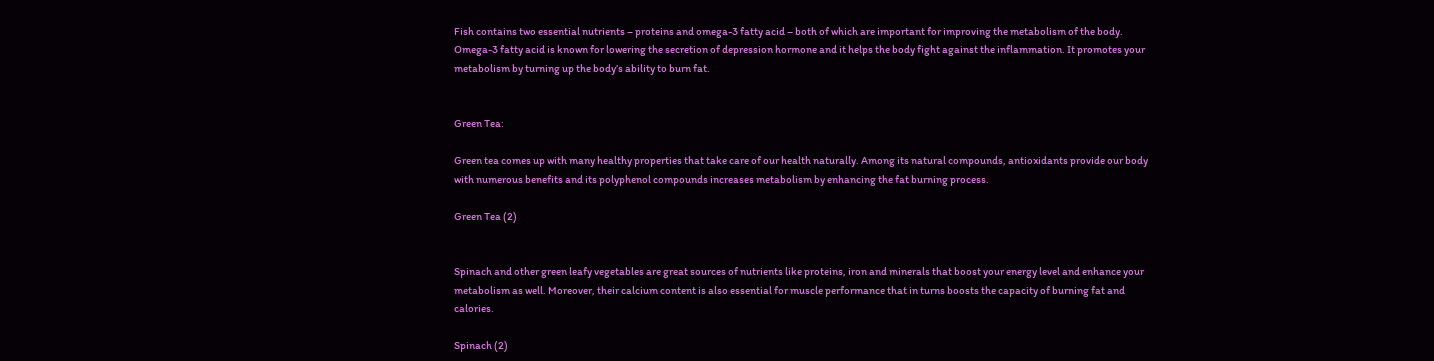Fish contains two essential nutrients – proteins and omega-3 fatty acid – both of which are important for improving the metabolism of the body. Omega-3 fatty acid is known for lowering the secretion of depression hormone and it helps the body fight against the inflammation. It promotes your metabolism by turning up the body’s ability to burn fat.


Green Tea:

Green tea comes up with many healthy properties that take care of our health naturally. Among its natural compounds, antioxidants provide our body with numerous benefits and its polyphenol compounds increases metabolism by enhancing the fat burning process.

Green Tea (2)


Spinach and other green leafy vegetables are great sources of nutrients like proteins, iron and minerals that boost your energy level and enhance your metabolism as well. Moreover, their calcium content is also essential for muscle performance that in turns boosts the capacity of burning fat and calories.

Spinach (2)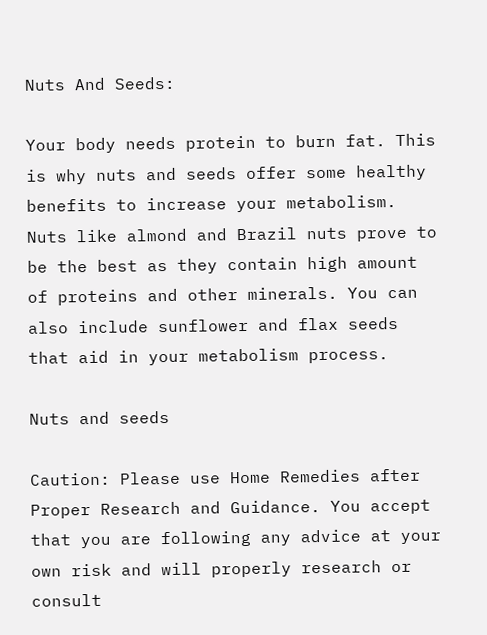Nuts And Seeds:

Your body needs protein to burn fat. This is why nuts and seeds offer some healthy benefits to increase your metabolism. Nuts like almond and Brazil nuts prove to be the best as they contain high amount of proteins and other minerals. You can also include sunflower and flax seeds that aid in your metabolism process.

Nuts and seeds

Caution: Please use Home Remedies after Proper Research and Guidance. You accept that you are following any advice at your own risk and will properly research or consult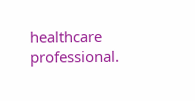healthcare professional.